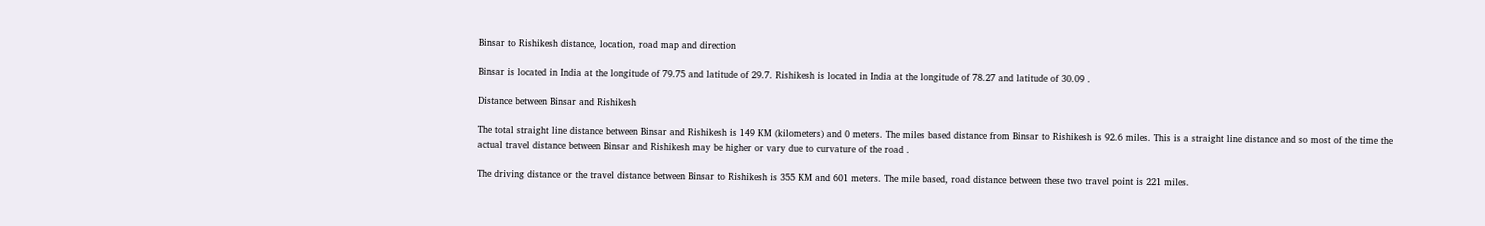Binsar to Rishikesh distance, location, road map and direction

Binsar is located in India at the longitude of 79.75 and latitude of 29.7. Rishikesh is located in India at the longitude of 78.27 and latitude of 30.09 .

Distance between Binsar and Rishikesh

The total straight line distance between Binsar and Rishikesh is 149 KM (kilometers) and 0 meters. The miles based distance from Binsar to Rishikesh is 92.6 miles. This is a straight line distance and so most of the time the actual travel distance between Binsar and Rishikesh may be higher or vary due to curvature of the road .

The driving distance or the travel distance between Binsar to Rishikesh is 355 KM and 601 meters. The mile based, road distance between these two travel point is 221 miles.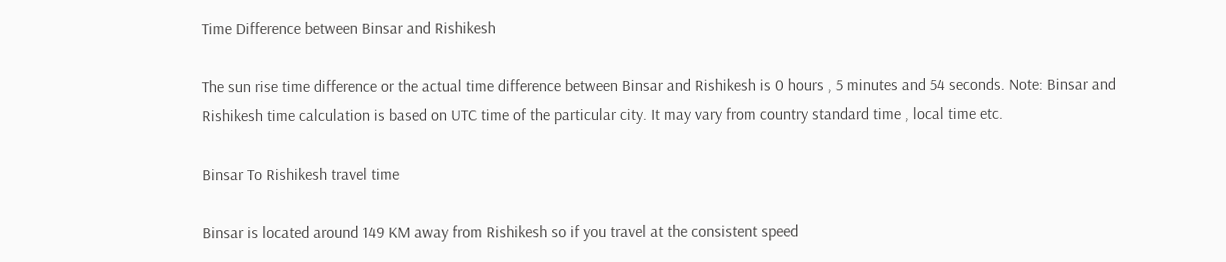Time Difference between Binsar and Rishikesh

The sun rise time difference or the actual time difference between Binsar and Rishikesh is 0 hours , 5 minutes and 54 seconds. Note: Binsar and Rishikesh time calculation is based on UTC time of the particular city. It may vary from country standard time , local time etc.

Binsar To Rishikesh travel time

Binsar is located around 149 KM away from Rishikesh so if you travel at the consistent speed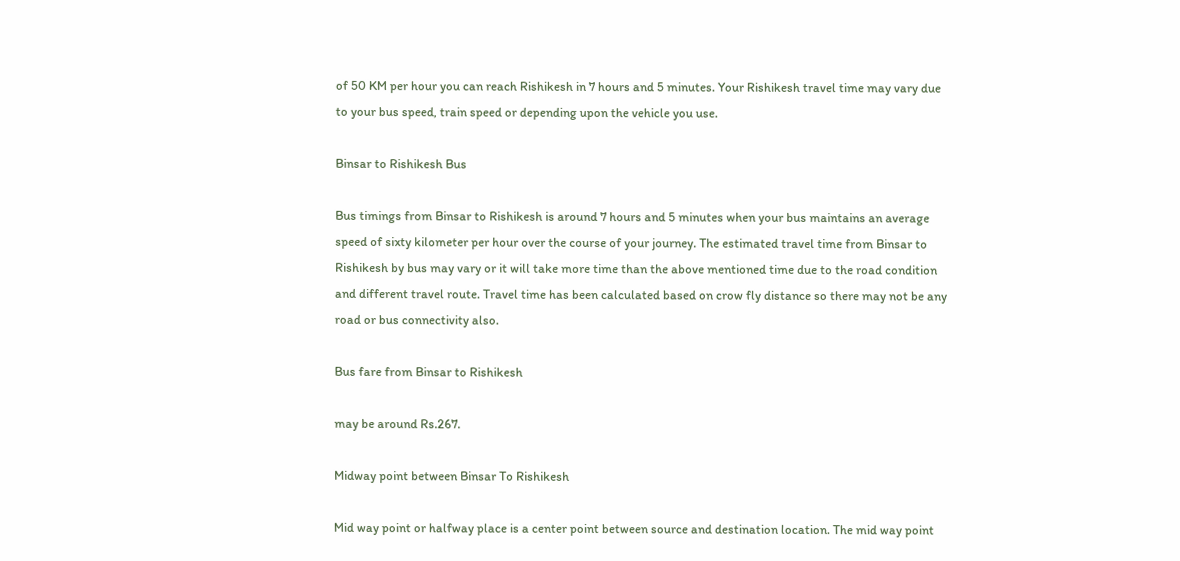of 50 KM per hour you can reach Rishikesh in 7 hours and 5 minutes. Your Rishikesh travel time may vary due to your bus speed, train speed or depending upon the vehicle you use.

Binsar to Rishikesh Bus

Bus timings from Binsar to Rishikesh is around 7 hours and 5 minutes when your bus maintains an average speed of sixty kilometer per hour over the course of your journey. The estimated travel time from Binsar to Rishikesh by bus may vary or it will take more time than the above mentioned time due to the road condition and different travel route. Travel time has been calculated based on crow fly distance so there may not be any road or bus connectivity also.

Bus fare from Binsar to Rishikesh

may be around Rs.267.

Midway point between Binsar To Rishikesh

Mid way point or halfway place is a center point between source and destination location. The mid way point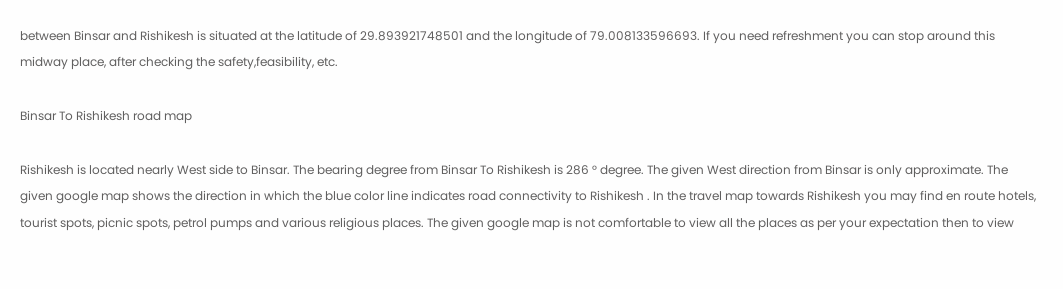between Binsar and Rishikesh is situated at the latitude of 29.893921748501 and the longitude of 79.008133596693. If you need refreshment you can stop around this midway place, after checking the safety,feasibility, etc.

Binsar To Rishikesh road map

Rishikesh is located nearly West side to Binsar. The bearing degree from Binsar To Rishikesh is 286 ° degree. The given West direction from Binsar is only approximate. The given google map shows the direction in which the blue color line indicates road connectivity to Rishikesh . In the travel map towards Rishikesh you may find en route hotels, tourist spots, picnic spots, petrol pumps and various religious places. The given google map is not comfortable to view all the places as per your expectation then to view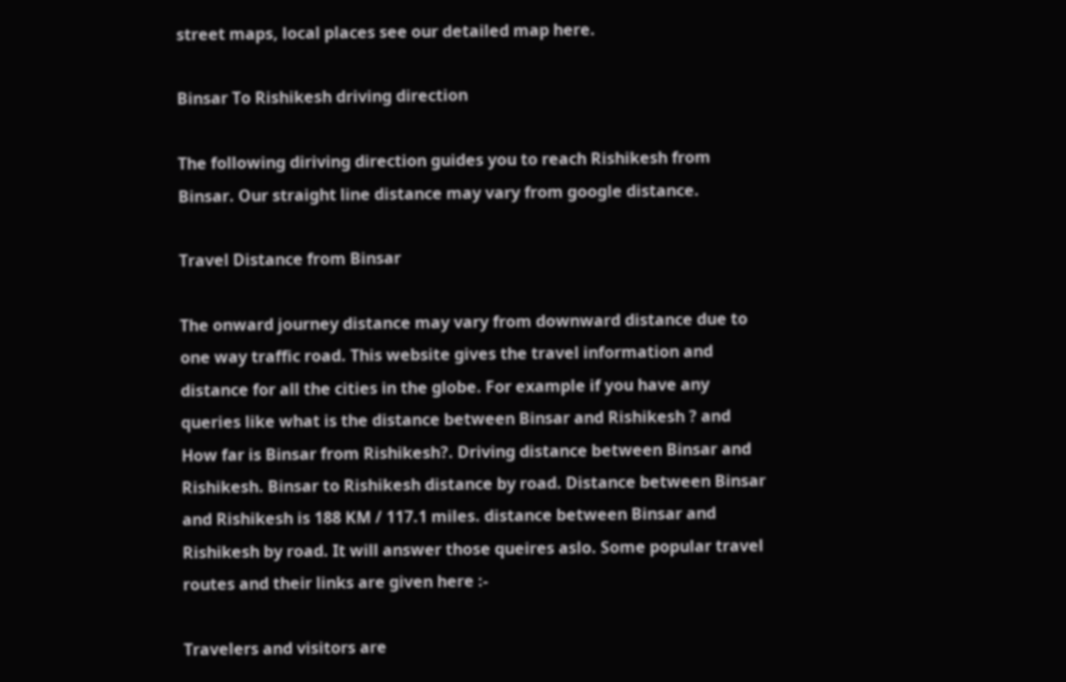street maps, local places see our detailed map here.

Binsar To Rishikesh driving direction

The following diriving direction guides you to reach Rishikesh from Binsar. Our straight line distance may vary from google distance.

Travel Distance from Binsar

The onward journey distance may vary from downward distance due to one way traffic road. This website gives the travel information and distance for all the cities in the globe. For example if you have any queries like what is the distance between Binsar and Rishikesh ? and How far is Binsar from Rishikesh?. Driving distance between Binsar and Rishikesh. Binsar to Rishikesh distance by road. Distance between Binsar and Rishikesh is 188 KM / 117.1 miles. distance between Binsar and Rishikesh by road. It will answer those queires aslo. Some popular travel routes and their links are given here :-

Travelers and visitors are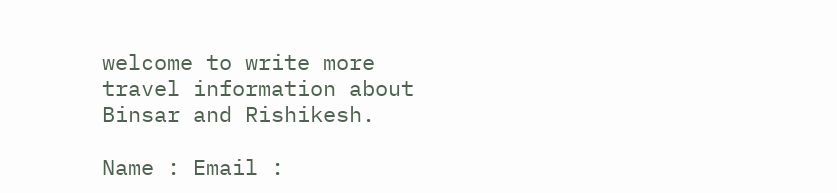welcome to write more travel information about Binsar and Rishikesh.

Name : Email :